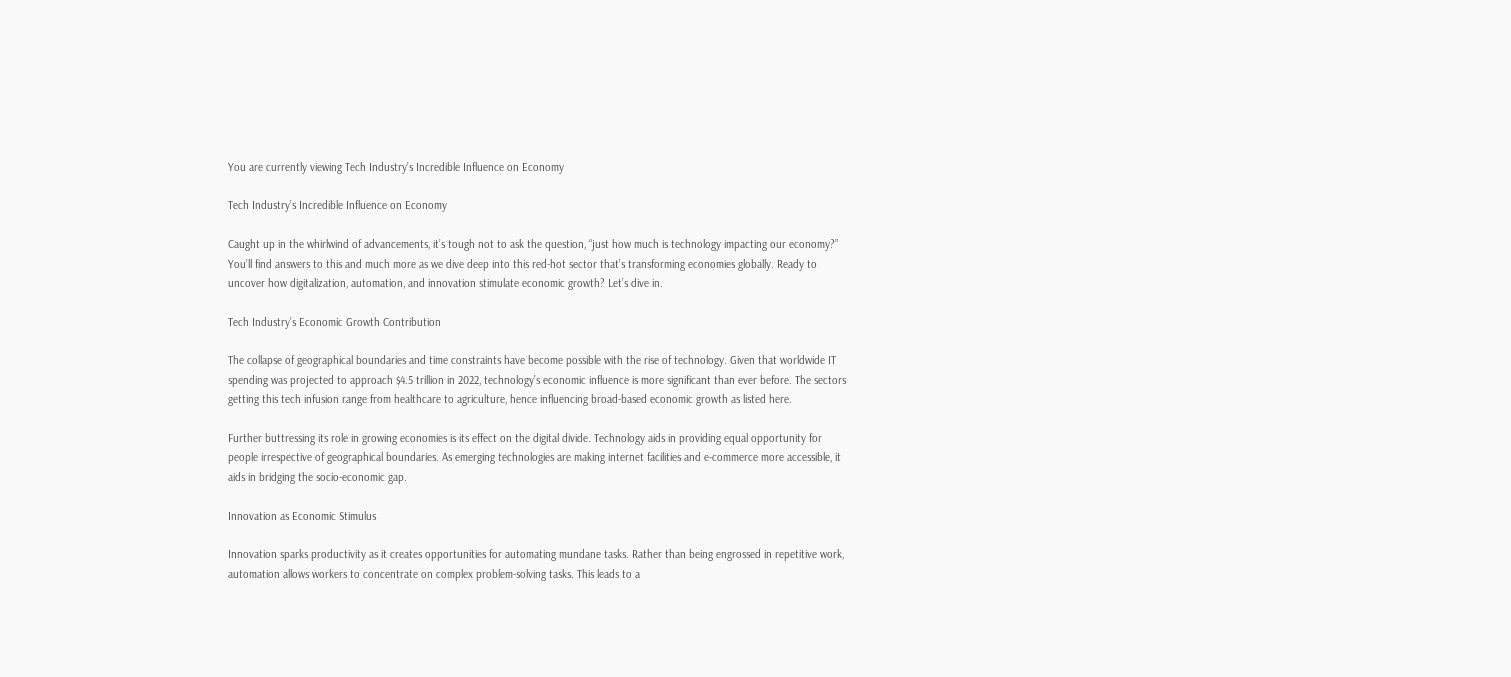You are currently viewing Tech Industry’s Incredible Influence on Economy

Tech Industry’s Incredible Influence on Economy

Caught up in the whirlwind of advancements, it’s tough not to ask the question, “just how much is technology impacting our economy?” You’ll find answers to this and much more as we dive deep into this red-hot sector that’s transforming economies globally. Ready to uncover how digitalization, automation, and innovation stimulate economic growth? Let’s dive in.

Tech Industry’s Economic Growth Contribution

The collapse of geographical boundaries and time constraints have become possible with the rise of technology. Given that worldwide IT spending was projected to approach $4.5 trillion in 2022, technology’s economic influence is more significant than ever before. The sectors getting this tech infusion range from healthcare to agriculture, hence influencing broad-based economic growth as listed here.

Further buttressing its role in growing economies is its effect on the digital divide. Technology aids in providing equal opportunity for people irrespective of geographical boundaries. As emerging technologies are making internet facilities and e-commerce more accessible, it aids in bridging the socio-economic gap.

Innovation as Economic Stimulus

Innovation sparks productivity as it creates opportunities for automating mundane tasks. Rather than being engrossed in repetitive work, automation allows workers to concentrate on complex problem-solving tasks. This leads to a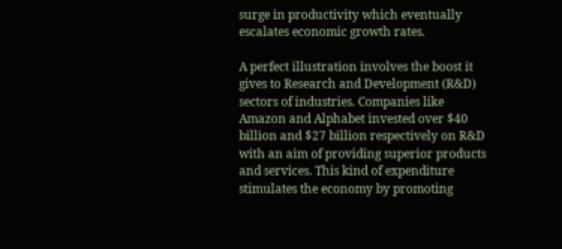surge in productivity which eventually escalates economic growth rates.

A perfect illustration involves the boost it gives to Research and Development (R&D) sectors of industries. Companies like Amazon and Alphabet invested over $40 billion and $27 billion respectively on R&D with an aim of providing superior products and services. This kind of expenditure stimulates the economy by promoting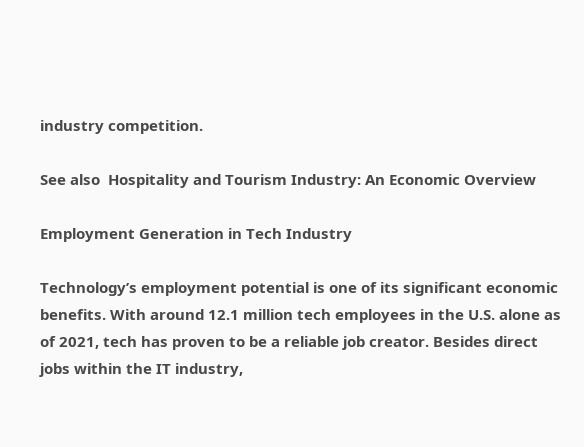industry competition.

See also  Hospitality and Tourism Industry: An Economic Overview

Employment Generation in Tech Industry

Technology’s employment potential is one of its significant economic benefits. With around 12.1 million tech employees in the U.S. alone as of 2021, tech has proven to be a reliable job creator. Besides direct jobs within the IT industry,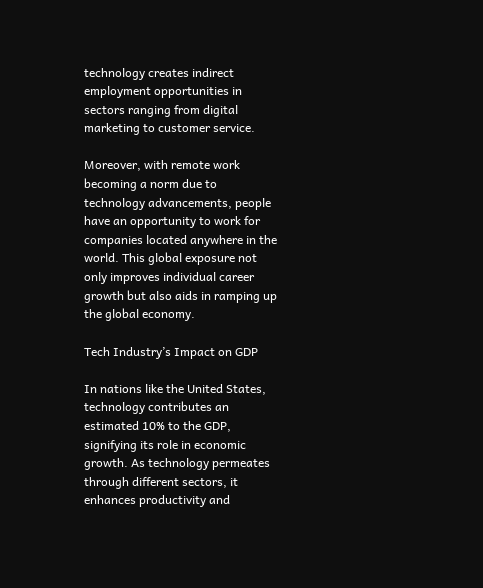technology creates indirect employment opportunities in sectors ranging from digital marketing to customer service.

Moreover, with remote work becoming a norm due to technology advancements, people have an opportunity to work for companies located anywhere in the world. This global exposure not only improves individual career growth but also aids in ramping up the global economy.

Tech Industry’s Impact on GDP

In nations like the United States, technology contributes an estimated 10% to the GDP, signifying its role in economic growth. As technology permeates through different sectors, it enhances productivity and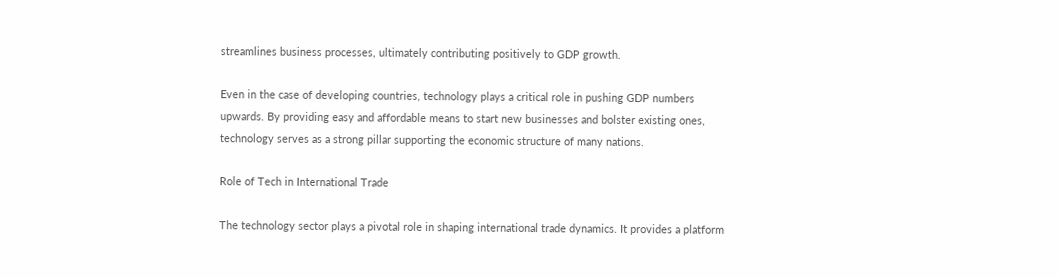streamlines business processes, ultimately contributing positively to GDP growth.

Even in the case of developing countries, technology plays a critical role in pushing GDP numbers upwards. By providing easy and affordable means to start new businesses and bolster existing ones, technology serves as a strong pillar supporting the economic structure of many nations.

Role of Tech in International Trade

The technology sector plays a pivotal role in shaping international trade dynamics. It provides a platform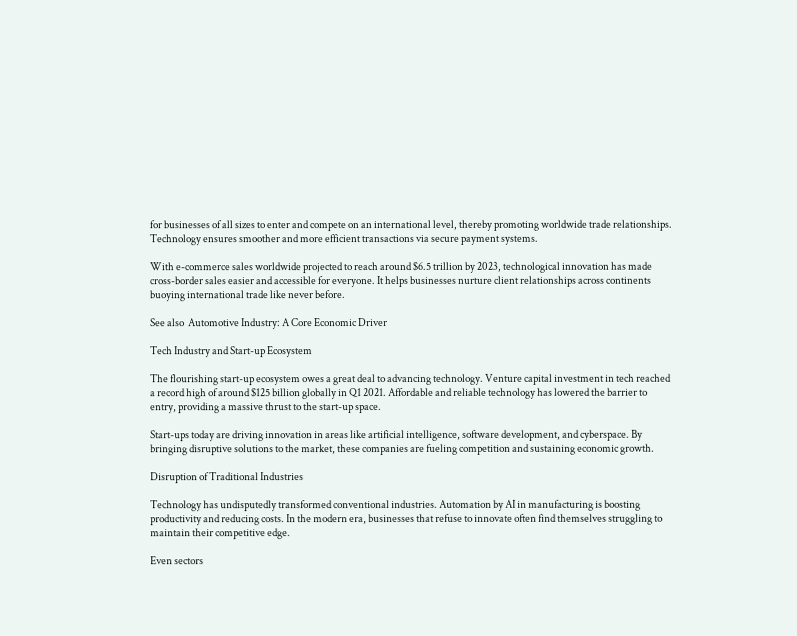for businesses of all sizes to enter and compete on an international level, thereby promoting worldwide trade relationships. Technology ensures smoother and more efficient transactions via secure payment systems.

With e-commerce sales worldwide projected to reach around $6.5 trillion by 2023, technological innovation has made cross-border sales easier and accessible for everyone. It helps businesses nurture client relationships across continents buoying international trade like never before.

See also  Automotive Industry: A Core Economic Driver

Tech Industry and Start-up Ecosystem

The flourishing start-up ecosystem owes a great deal to advancing technology. Venture capital investment in tech reached a record high of around $125 billion globally in Q1 2021. Affordable and reliable technology has lowered the barrier to entry, providing a massive thrust to the start-up space.

Start-ups today are driving innovation in areas like artificial intelligence, software development, and cyberspace. By bringing disruptive solutions to the market, these companies are fueling competition and sustaining economic growth.

Disruption of Traditional Industries

Technology has undisputedly transformed conventional industries. Automation by AI in manufacturing is boosting productivity and reducing costs. In the modern era, businesses that refuse to innovate often find themselves struggling to maintain their competitive edge.

Even sectors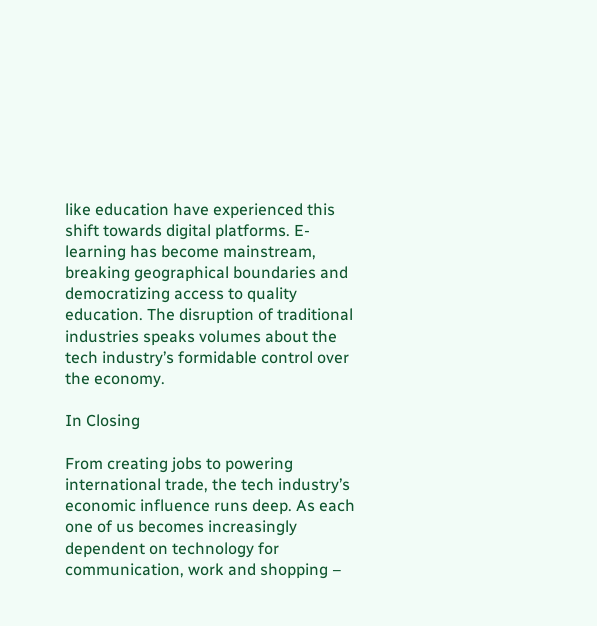like education have experienced this shift towards digital platforms. E-learning has become mainstream, breaking geographical boundaries and democratizing access to quality education. The disruption of traditional industries speaks volumes about the tech industry’s formidable control over the economy.

In Closing

From creating jobs to powering international trade, the tech industry’s economic influence runs deep. As each one of us becomes increasingly dependent on technology for communication, work and shopping –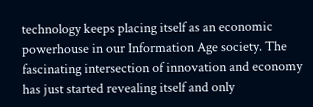technology keeps placing itself as an economic powerhouse in our Information Age society. The fascinating intersection of innovation and economy has just started revealing itself and only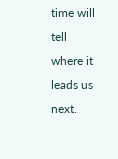time will tell where it leads us next.